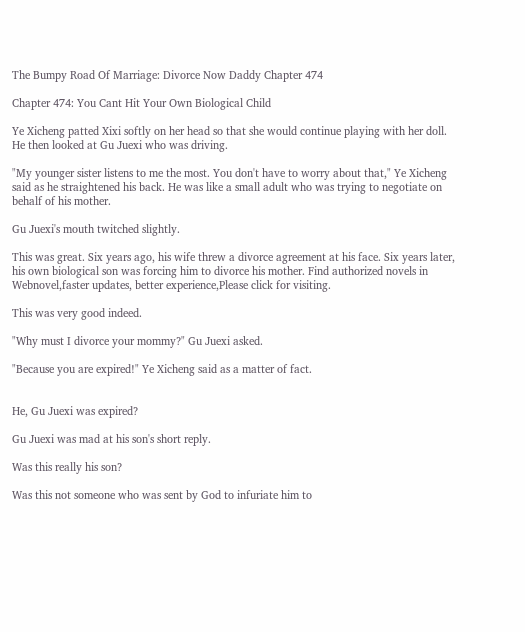The Bumpy Road Of Marriage: Divorce Now Daddy Chapter 474

Chapter 474: You Cant Hit Your Own Biological Child

Ye Xicheng patted Xixi softly on her head so that she would continue playing with her doll. He then looked at Gu Juexi who was driving.

"My younger sister listens to me the most. You don't have to worry about that," Ye Xicheng said as he straightened his back. He was like a small adult who was trying to negotiate on behalf of his mother.

Gu Juexi's mouth twitched slightly.

This was great. Six years ago, his wife threw a divorce agreement at his face. Six years later, his own biological son was forcing him to divorce his mother. Find authorized novels in Webnovel,faster updates, better experience,Please click for visiting.

This was very good indeed.

"Why must I divorce your mommy?" Gu Juexi asked.

"Because you are expired!" Ye Xicheng said as a matter of fact.


He, Gu Juexi was expired?

Gu Juexi was mad at his son's short reply.

Was this really his son?

Was this not someone who was sent by God to infuriate him to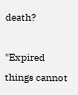death?

"Expired things cannot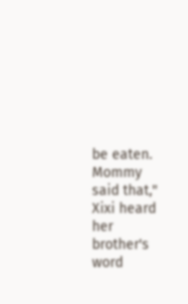be eaten. Mommy said that," Xixi heard her brother's word